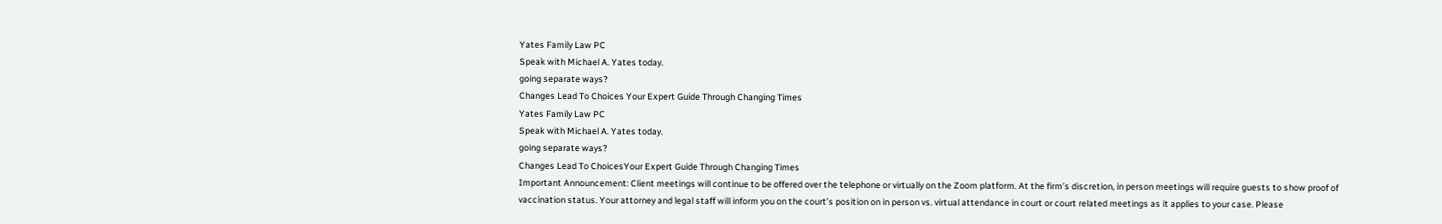Yates Family Law PC
Speak with Michael A. Yates today.
going separate ways?
Changes Lead To Choices Your Expert Guide Through Changing Times
Yates Family Law PC
Speak with Michael A. Yates today.
going separate ways?
Changes Lead To ChoicesYour Expert Guide Through Changing Times
Important Announcement: Client meetings will continue to be offered over the telephone or virtually on the Zoom platform. At the firm’s discretion, in person meetings will require guests to show proof of vaccination status. Your attorney and legal staff will inform you on the court’s position on in person vs. virtual attendance in court or court related meetings as it applies to your case. Please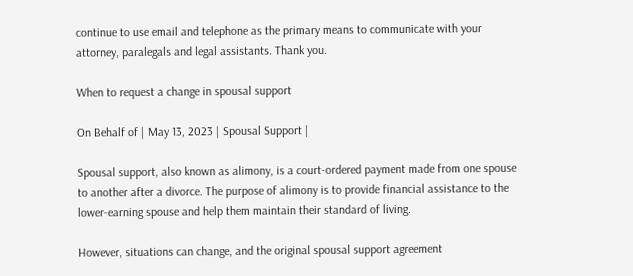continue to use email and telephone as the primary means to communicate with your attorney, paralegals and legal assistants. Thank you.

When to request a change in spousal support

On Behalf of | May 13, 2023 | Spousal Support |

Spousal support, also known as alimony, is a court-ordered payment made from one spouse to another after a divorce. The purpose of alimony is to provide financial assistance to the lower-earning spouse and help them maintain their standard of living.

However, situations can change, and the original spousal support agreement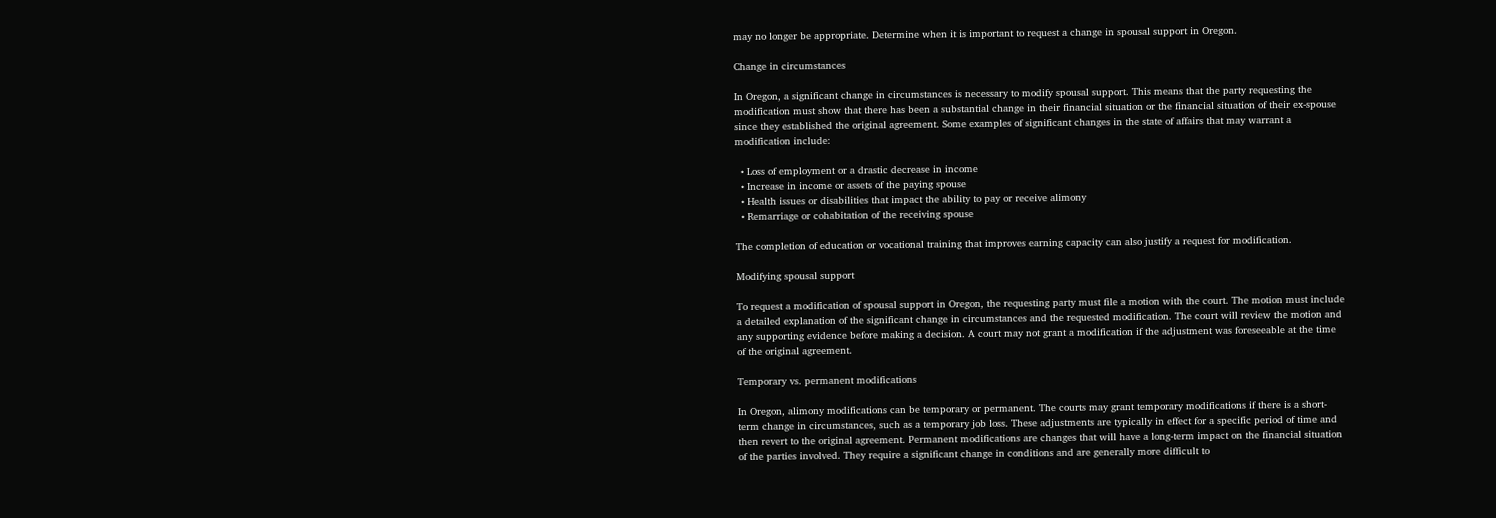may no longer be appropriate. Determine when it is important to request a change in spousal support in Oregon.

Change in circumstances

In Oregon, a significant change in circumstances is necessary to modify spousal support. This means that the party requesting the modification must show that there has been a substantial change in their financial situation or the financial situation of their ex-spouse since they established the original agreement. Some examples of significant changes in the state of affairs that may warrant a modification include:

  • Loss of employment or a drastic decrease in income
  • Increase in income or assets of the paying spouse
  • Health issues or disabilities that impact the ability to pay or receive alimony
  • Remarriage or cohabitation of the receiving spouse

The completion of education or vocational training that improves earning capacity can also justify a request for modification.

Modifying spousal support

To request a modification of spousal support in Oregon, the requesting party must file a motion with the court. The motion must include a detailed explanation of the significant change in circumstances and the requested modification. The court will review the motion and any supporting evidence before making a decision. A court may not grant a modification if the adjustment was foreseeable at the time of the original agreement.

Temporary vs. permanent modifications

In Oregon, alimony modifications can be temporary or permanent. The courts may grant temporary modifications if there is a short-term change in circumstances, such as a temporary job loss. These adjustments are typically in effect for a specific period of time and then revert to the original agreement. Permanent modifications are changes that will have a long-term impact on the financial situation of the parties involved. They require a significant change in conditions and are generally more difficult to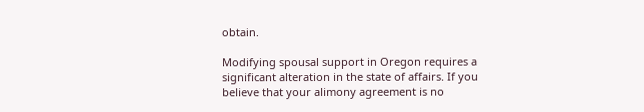obtain.

Modifying spousal support in Oregon requires a significant alteration in the state of affairs. If you believe that your alimony agreement is no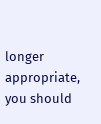longer appropriate, you should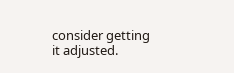consider getting it adjusted.